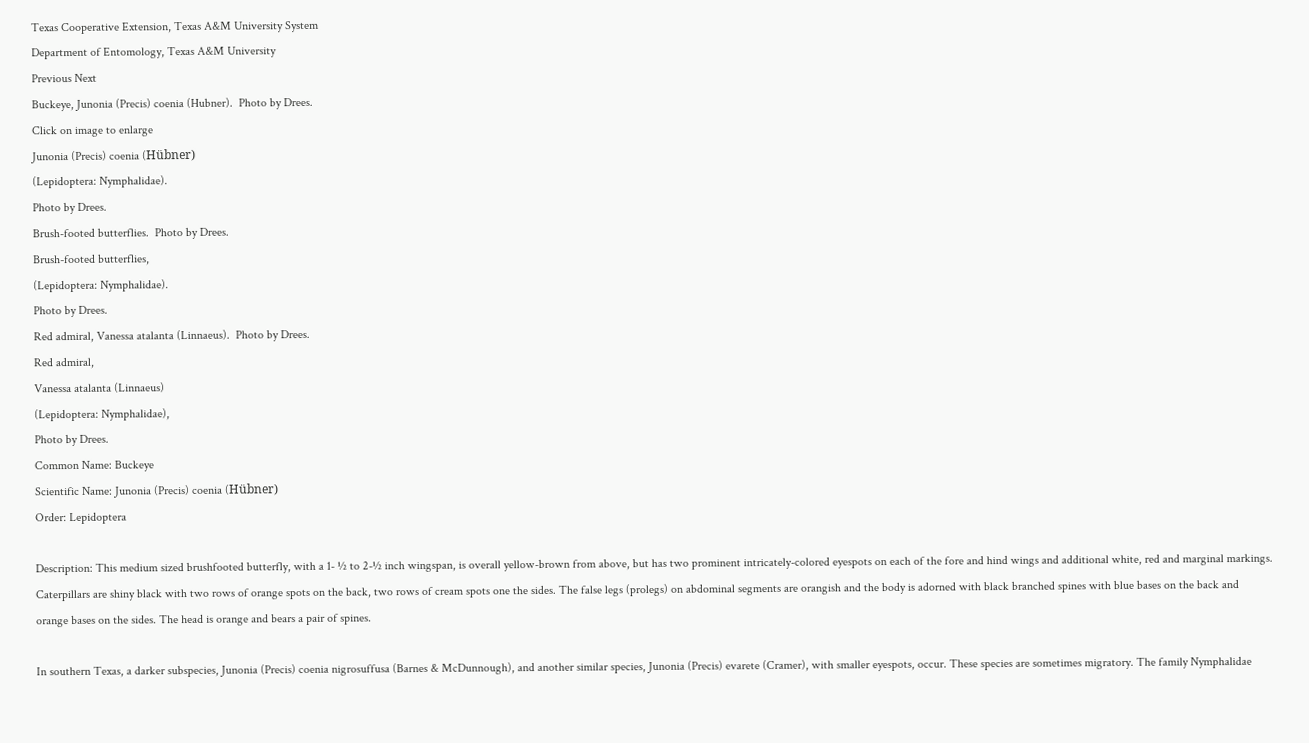Texas Cooperative Extension, Texas A&M University System
Department of Entomology, Texas A&M University
Previous Next
Buckeye, Junonia (Precis) coenia (Hubner).  Photo by Drees.
Click on image to enlarge
Junonia (Precis) coenia (Hübner)
(Lepidoptera: Nymphalidae).
Photo by Drees.
Brush-footed butterflies.  Photo by Drees.
Brush-footed butterflies,
(Lepidoptera: Nymphalidae).
Photo by Drees.
Red admiral, Vanessa atalanta (Linnaeus).  Photo by Drees.
Red admiral,
Vanessa atalanta (Linnaeus)
(Lepidoptera: Nymphalidae),
Photo by Drees.
Common Name: Buckeye
Scientific Name: Junonia (Precis) coenia (Hübner)
Order: Lepidoptera

Description: This medium sized brushfooted butterfly, with a 1- ½ to 2-½ inch wingspan, is overall yellow-brown from above, but has two prominent intricately-colored eyespots on each of the fore and hind wings and additional white, red and marginal markings. Caterpillars are shiny black with two rows of orange spots on the back, two rows of cream spots one the sides. The false legs (prolegs) on abdominal segments are orangish and the body is adorned with black branched spines with blue bases on the back and orange bases on the sides. The head is orange and bears a pair of spines.

In southern Texas, a darker subspecies, Junonia (Precis) coenia nigrosuffusa (Barnes & McDunnough), and another similar species, Junonia (Precis) evarete (Cramer), with smaller eyespots, occur. These species are sometimes migratory. The family Nymphalidae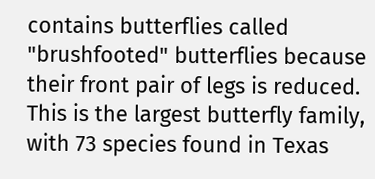contains butterflies called "brushfooted" butterflies because their front pair of legs is reduced. This is the largest butterfly family, with 73 species found in Texas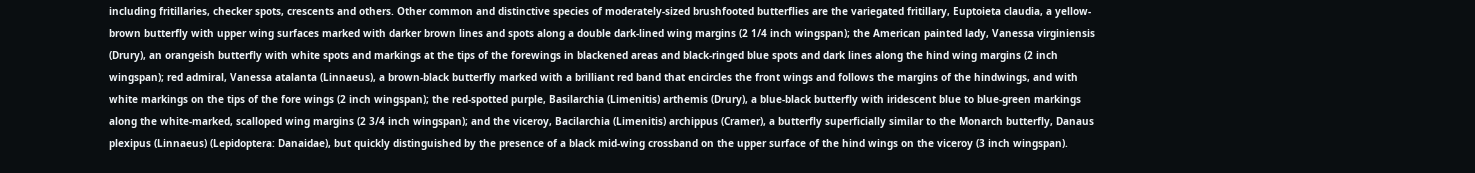including fritillaries, checker spots, crescents and others. Other common and distinctive species of moderately-sized brushfooted butterflies are the variegated fritillary, Euptoieta claudia, a yellow-brown butterfly with upper wing surfaces marked with darker brown lines and spots along a double dark-lined wing margins (2 1/4 inch wingspan); the American painted lady, Vanessa virginiensis (Drury), an orangeish butterfly with white spots and markings at the tips of the forewings in blackened areas and black-ringed blue spots and dark lines along the hind wing margins (2 inch wingspan); red admiral, Vanessa atalanta (Linnaeus), a brown-black butterfly marked with a brilliant red band that encircles the front wings and follows the margins of the hindwings, and with white markings on the tips of the fore wings (2 inch wingspan); the red-spotted purple, Basilarchia (Limenitis) arthemis (Drury), a blue-black butterfly with iridescent blue to blue-green markings along the white-marked, scalloped wing margins (2 3/4 inch wingspan); and the viceroy, Bacilarchia (Limenitis) archippus (Cramer), a butterfly superficially similar to the Monarch butterfly, Danaus plexipus (Linnaeus) (Lepidoptera: Danaidae), but quickly distinguished by the presence of a black mid-wing crossband on the upper surface of the hind wings on the viceroy (3 inch wingspan).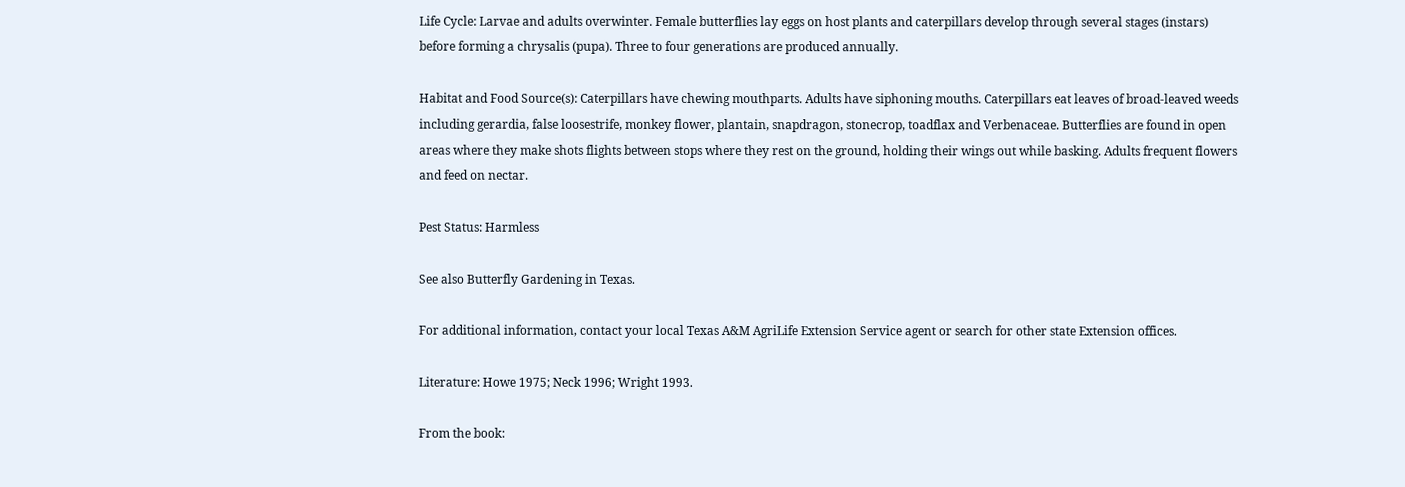Life Cycle: Larvae and adults overwinter. Female butterflies lay eggs on host plants and caterpillars develop through several stages (instars) before forming a chrysalis (pupa). Three to four generations are produced annually.

Habitat and Food Source(s): Caterpillars have chewing mouthparts. Adults have siphoning mouths. Caterpillars eat leaves of broad-leaved weeds including gerardia, false loosestrife, monkey flower, plantain, snapdragon, stonecrop, toadflax and Verbenaceae. Butterflies are found in open areas where they make shots flights between stops where they rest on the ground, holding their wings out while basking. Adults frequent flowers and feed on nectar.

Pest Status: Harmless

See also Butterfly Gardening in Texas.

For additional information, contact your local Texas A&M AgriLife Extension Service agent or search for other state Extension offices.

Literature: Howe 1975; Neck 1996; Wright 1993.

From the book: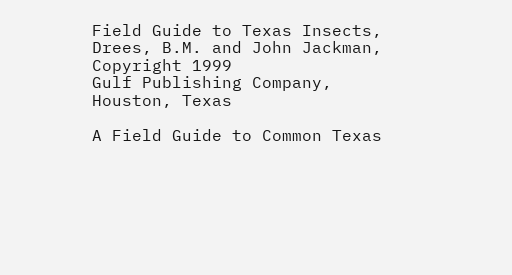Field Guide to Texas Insects,
Drees, B.M. and John Jackman,
Copyright 1999
Gulf Publishing Company,
Houston, Texas

A Field Guide to Common Texas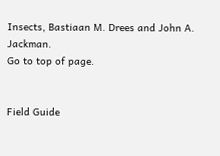Insects, Bastiaan M. Drees and John A. Jackman.
Go to top of page.


Field Guide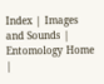Index | Images and Sounds | Entomology Home |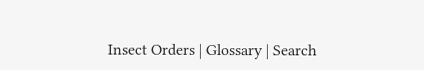Insect Orders | Glossary | Search